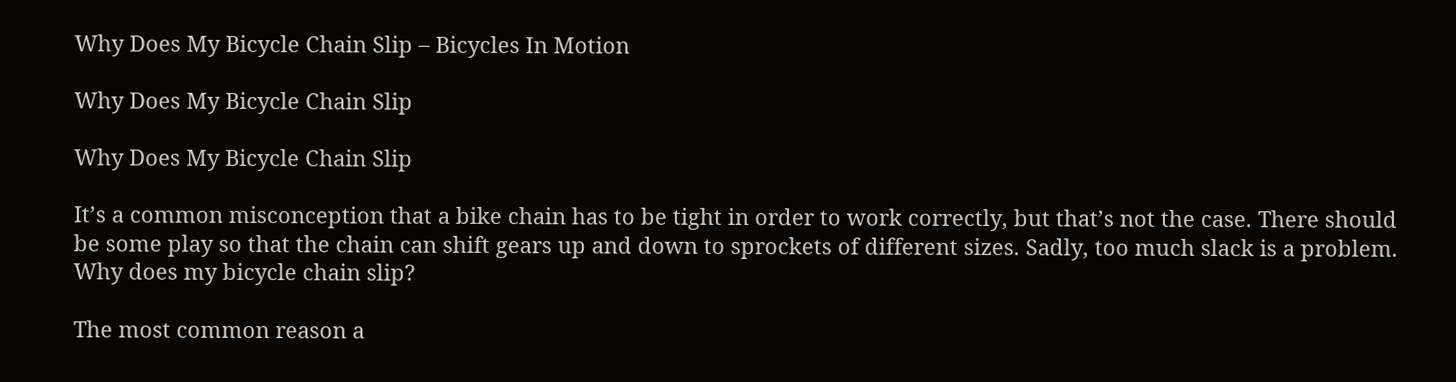Why Does My Bicycle Chain Slip – Bicycles In Motion

Why Does My Bicycle Chain Slip

Why Does My Bicycle Chain Slip

It’s a common misconception that a bike chain has to be tight in order to work correctly, but that’s not the case. There should be some play so that the chain can shift gears up and down to sprockets of different sizes. Sadly, too much slack is a problem. Why does my bicycle chain slip?

The most common reason a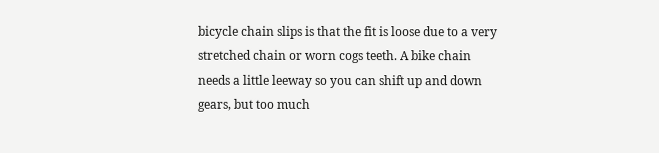bicycle chain slips is that the fit is loose due to a very stretched chain or worn cogs teeth. A bike chain needs a little leeway so you can shift up and down gears, but too much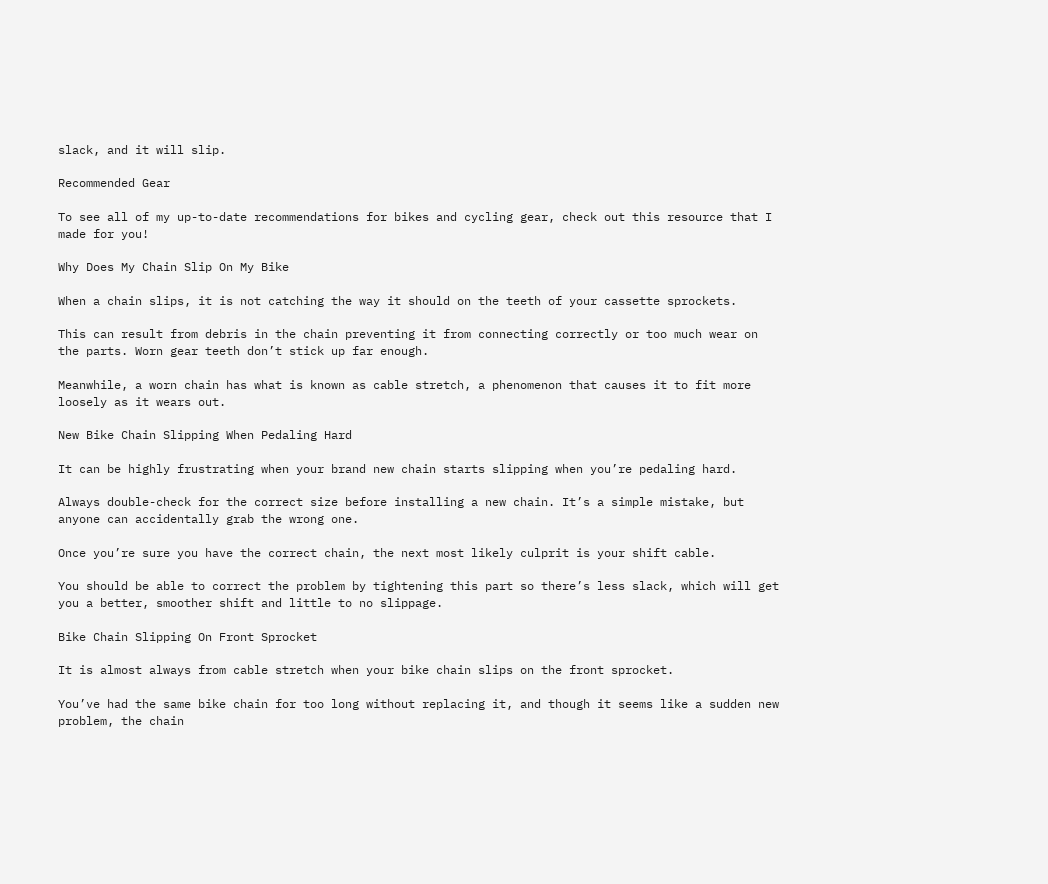slack, and it will slip.

Recommended Gear

To see all of my up-to-date recommendations for bikes and cycling gear, check out this resource that I made for you!

Why Does My Chain Slip On My Bike

When a chain slips, it is not catching the way it should on the teeth of your cassette sprockets.

This can result from debris in the chain preventing it from connecting correctly or too much wear on the parts. Worn gear teeth don’t stick up far enough.

Meanwhile, a worn chain has what is known as cable stretch, a phenomenon that causes it to fit more loosely as it wears out.

New Bike Chain Slipping When Pedaling Hard

It can be highly frustrating when your brand new chain starts slipping when you’re pedaling hard.

Always double-check for the correct size before installing a new chain. It’s a simple mistake, but anyone can accidentally grab the wrong one.

Once you’re sure you have the correct chain, the next most likely culprit is your shift cable.

You should be able to correct the problem by tightening this part so there’s less slack, which will get you a better, smoother shift and little to no slippage.

Bike Chain Slipping On Front Sprocket

It is almost always from cable stretch when your bike chain slips on the front sprocket.

You’ve had the same bike chain for too long without replacing it, and though it seems like a sudden new problem, the chain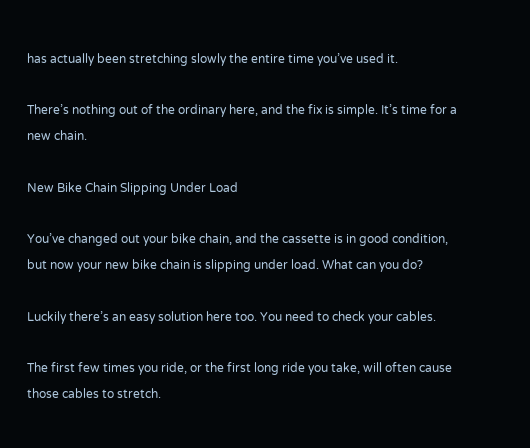has actually been stretching slowly the entire time you’ve used it.

There’s nothing out of the ordinary here, and the fix is simple. It’s time for a new chain.

New Bike Chain Slipping Under Load

You’ve changed out your bike chain, and the cassette is in good condition, but now your new bike chain is slipping under load. What can you do?

Luckily there’s an easy solution here too. You need to check your cables.

The first few times you ride, or the first long ride you take, will often cause those cables to stretch.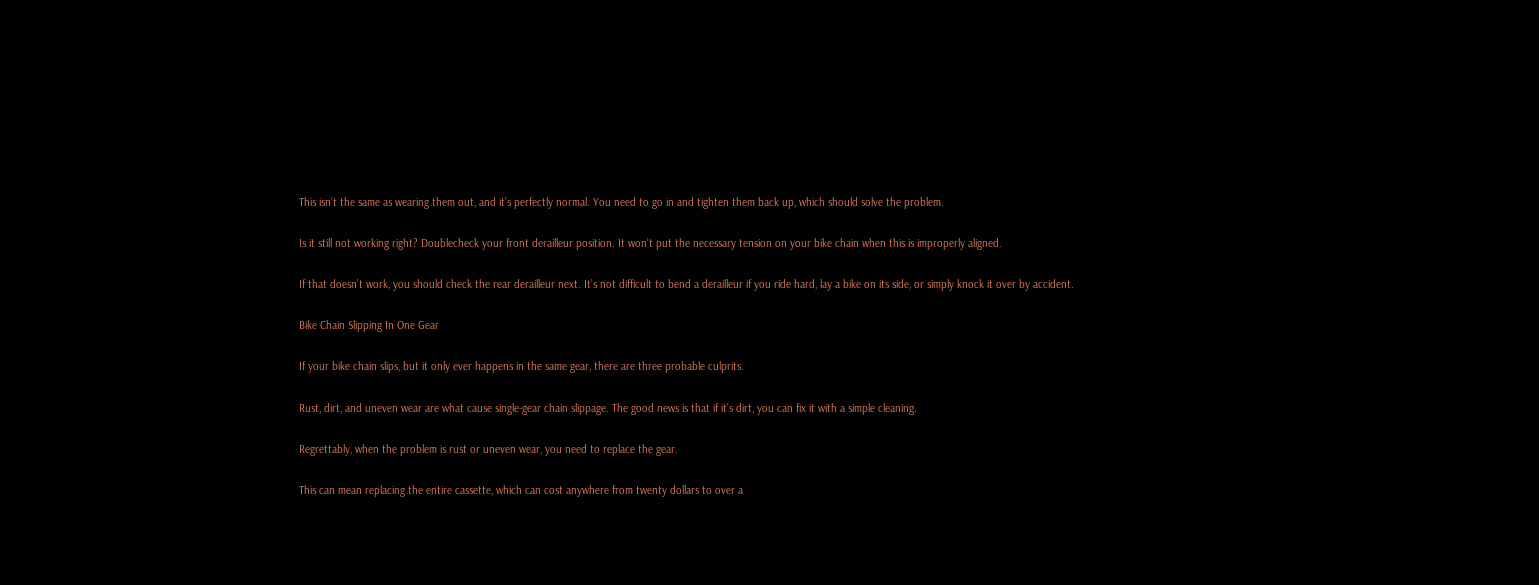This isn’t the same as wearing them out, and it’s perfectly normal. You need to go in and tighten them back up, which should solve the problem.

Is it still not working right? Doublecheck your front derailleur position. It won’t put the necessary tension on your bike chain when this is improperly aligned.

If that doesn’t work, you should check the rear derailleur next. It’s not difficult to bend a derailleur if you ride hard, lay a bike on its side, or simply knock it over by accident.

Bike Chain Slipping In One Gear

If your bike chain slips, but it only ever happens in the same gear, there are three probable culprits.

Rust, dirt, and uneven wear are what cause single-gear chain slippage. The good news is that if it’s dirt, you can fix it with a simple cleaning.

Regrettably, when the problem is rust or uneven wear, you need to replace the gear.

This can mean replacing the entire cassette, which can cost anywhere from twenty dollars to over a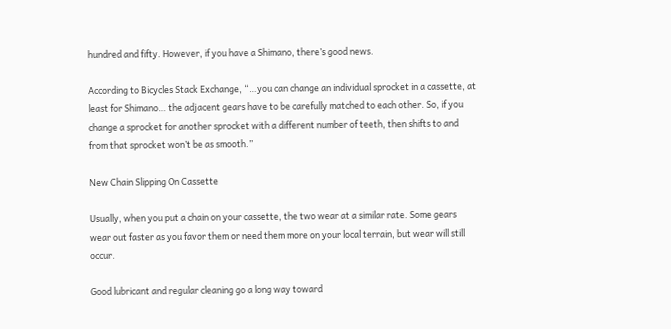hundred and fifty. However, if you have a Shimano, there’s good news.

According to Bicycles Stack Exchange, “…you can change an individual sprocket in a cassette, at least for Shimano… the adjacent gears have to be carefully matched to each other. So, if you change a sprocket for another sprocket with a different number of teeth, then shifts to and from that sprocket won’t be as smooth.”

New Chain Slipping On Cassette

Usually, when you put a chain on your cassette, the two wear at a similar rate. Some gears wear out faster as you favor them or need them more on your local terrain, but wear will still occur.

Good lubricant and regular cleaning go a long way toward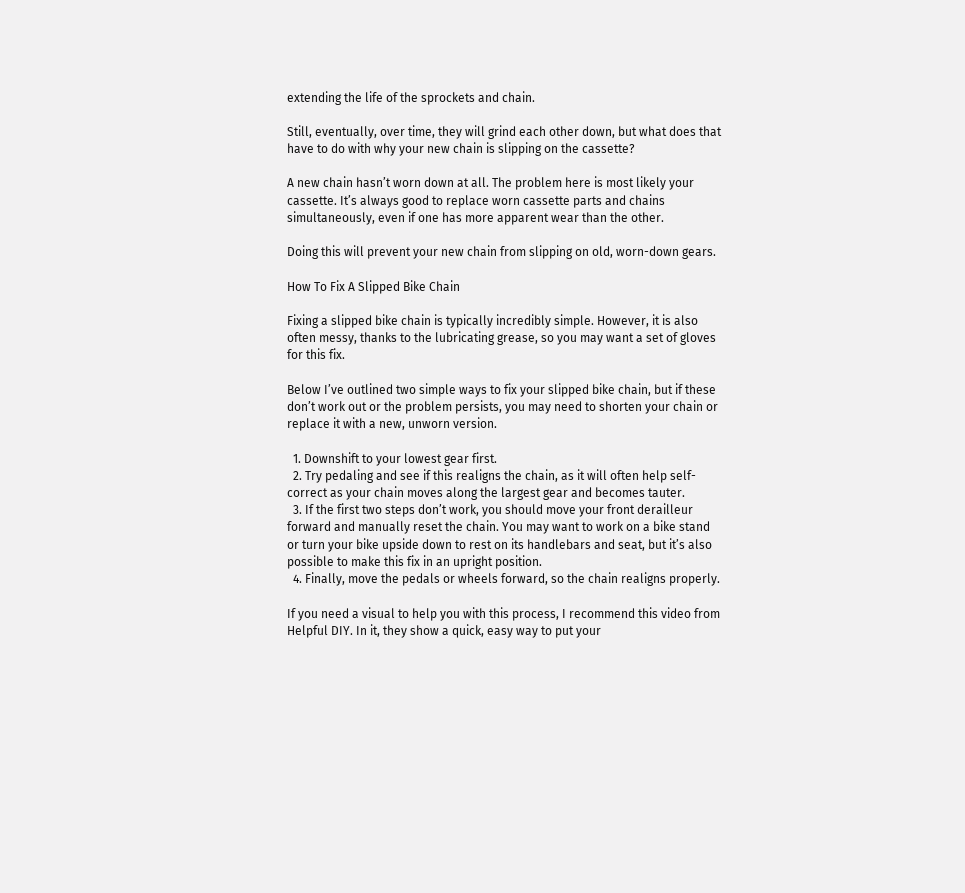extending the life of the sprockets and chain.

Still, eventually, over time, they will grind each other down, but what does that have to do with why your new chain is slipping on the cassette?

A new chain hasn’t worn down at all. The problem here is most likely your cassette. It’s always good to replace worn cassette parts and chains simultaneously, even if one has more apparent wear than the other.

Doing this will prevent your new chain from slipping on old, worn-down gears.

How To Fix A Slipped Bike Chain

Fixing a slipped bike chain is typically incredibly simple. However, it is also often messy, thanks to the lubricating grease, so you may want a set of gloves for this fix.

Below I’ve outlined two simple ways to fix your slipped bike chain, but if these don’t work out or the problem persists, you may need to shorten your chain or replace it with a new, unworn version.

  1. Downshift to your lowest gear first.
  2. Try pedaling and see if this realigns the chain, as it will often help self-correct as your chain moves along the largest gear and becomes tauter.
  3. If the first two steps don’t work, you should move your front derailleur forward and manually reset the chain. You may want to work on a bike stand or turn your bike upside down to rest on its handlebars and seat, but it’s also possible to make this fix in an upright position.
  4. Finally, move the pedals or wheels forward, so the chain realigns properly.

If you need a visual to help you with this process, I recommend this video from Helpful DIY. In it, they show a quick, easy way to put your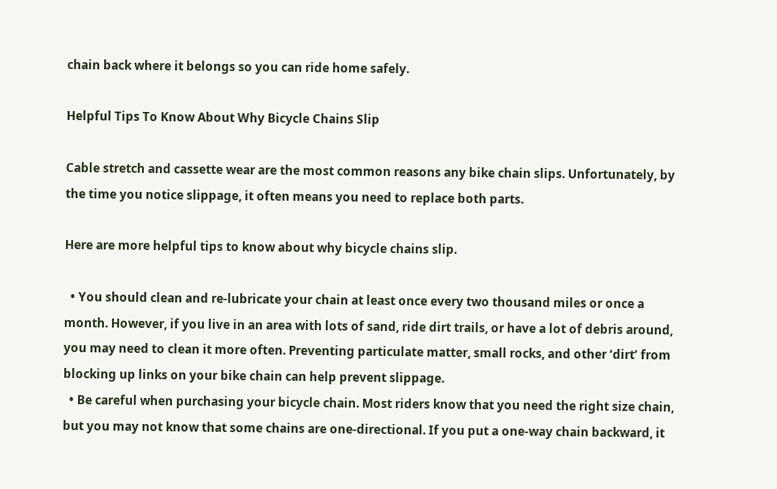chain back where it belongs so you can ride home safely.

Helpful Tips To Know About Why Bicycle Chains Slip

Cable stretch and cassette wear are the most common reasons any bike chain slips. Unfortunately, by the time you notice slippage, it often means you need to replace both parts.

Here are more helpful tips to know about why bicycle chains slip.

  • You should clean and re-lubricate your chain at least once every two thousand miles or once a month. However, if you live in an area with lots of sand, ride dirt trails, or have a lot of debris around, you may need to clean it more often. Preventing particulate matter, small rocks, and other ‘dirt’ from blocking up links on your bike chain can help prevent slippage.
  • Be careful when purchasing your bicycle chain. Most riders know that you need the right size chain, but you may not know that some chains are one-directional. If you put a one-way chain backward, it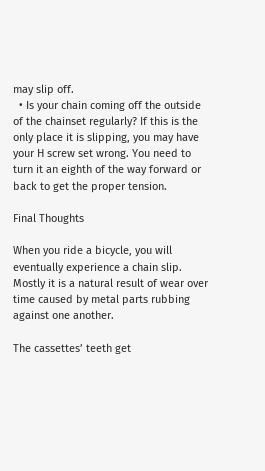may slip off.
  • Is your chain coming off the outside of the chainset regularly? If this is the only place it is slipping, you may have your H screw set wrong. You need to turn it an eighth of the way forward or back to get the proper tension.

Final Thoughts

When you ride a bicycle, you will eventually experience a chain slip. Mostly it is a natural result of wear over time caused by metal parts rubbing against one another.

The cassettes’ teeth get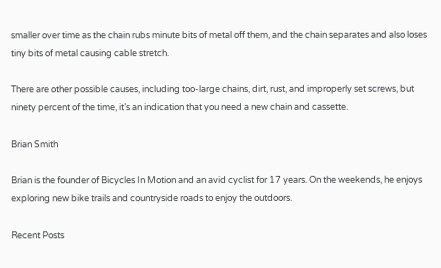smaller over time as the chain rubs minute bits of metal off them, and the chain separates and also loses tiny bits of metal causing cable stretch.

There are other possible causes, including too-large chains, dirt, rust, and improperly set screws, but ninety percent of the time, it’s an indication that you need a new chain and cassette.

Brian Smith

Brian is the founder of Bicycles In Motion and an avid cyclist for 17 years. On the weekends, he enjoys exploring new bike trails and countryside roads to enjoy the outdoors.

Recent Posts